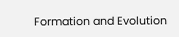Formation and Evolution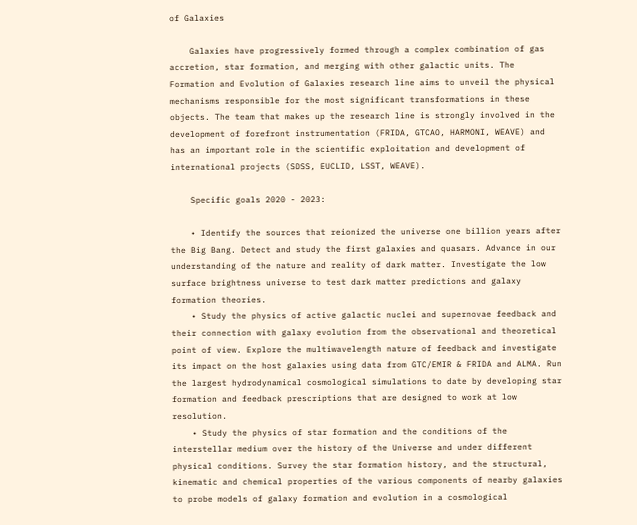of Galaxies

    Galaxies have progressively formed through a complex combination of gas accretion, star formation, and merging with other galactic units. The Formation and Evolution of Galaxies research line aims to unveil the physical mechanisms responsible for the most significant transformations in these objects. The team that makes up the research line is strongly involved in the development of forefront instrumentation (FRIDA, GTCAO, HARMONI, WEAVE) and has an important role in the scientific exploitation and development of international projects (SDSS, EUCLID, LSST, WEAVE).

    Specific goals 2020 - 2023:

    • Identify the sources that reionized the universe one billion years after the Big Bang. Detect and study the first galaxies and quasars. Advance in our understanding of the nature and reality of dark matter. Investigate the low surface brightness universe to test dark matter predictions and galaxy formation theories.
    • Study the physics of active galactic nuclei and supernovae feedback and their connection with galaxy evolution from the observational and theoretical point of view. Explore the multiwavelength nature of feedback and investigate its impact on the host galaxies using data from GTC/EMIR & FRIDA and ALMA. Run the largest hydrodynamical cosmological simulations to date by developing star formation and feedback prescriptions that are designed to work at low resolution.
    • Study the physics of star formation and the conditions of the interstellar medium over the history of the Universe and under different physical conditions. Survey the star formation history, and the structural, kinematic and chemical properties of the various components of nearby galaxies to probe models of galaxy formation and evolution in a cosmological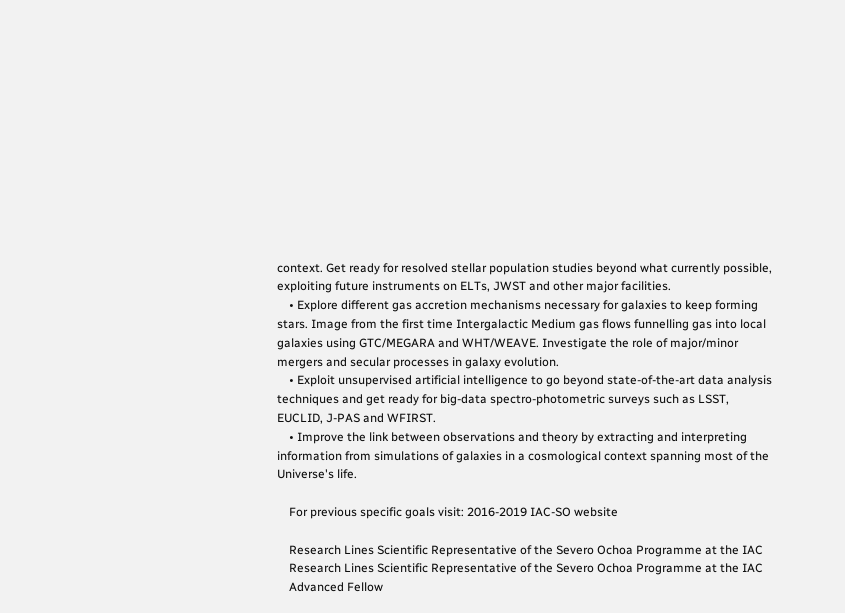context. Get ready for resolved stellar population studies beyond what currently possible, exploiting future instruments on ELTs, JWST and other major facilities.
    • Explore different gas accretion mechanisms necessary for galaxies to keep forming stars. Image from the first time Intergalactic Medium gas flows funnelling gas into local galaxies using GTC/MEGARA and WHT/WEAVE. Investigate the role of major/minor mergers and secular processes in galaxy evolution.
    • Exploit unsupervised artificial intelligence to go beyond state-of-the-art data analysis techniques and get ready for big-data spectro-photometric surveys such as LSST, EUCLID, J-PAS and WFIRST.
    • Improve the link between observations and theory by extracting and interpreting information from simulations of galaxies in a cosmological context spanning most of the Universe's life.

    For previous specific goals visit: 2016-2019 IAC-SO website

    Research Lines Scientific Representative of the Severo Ochoa Programme at the IAC
    Research Lines Scientific Representative of the Severo Ochoa Programme at the IAC
    Advanced Fellow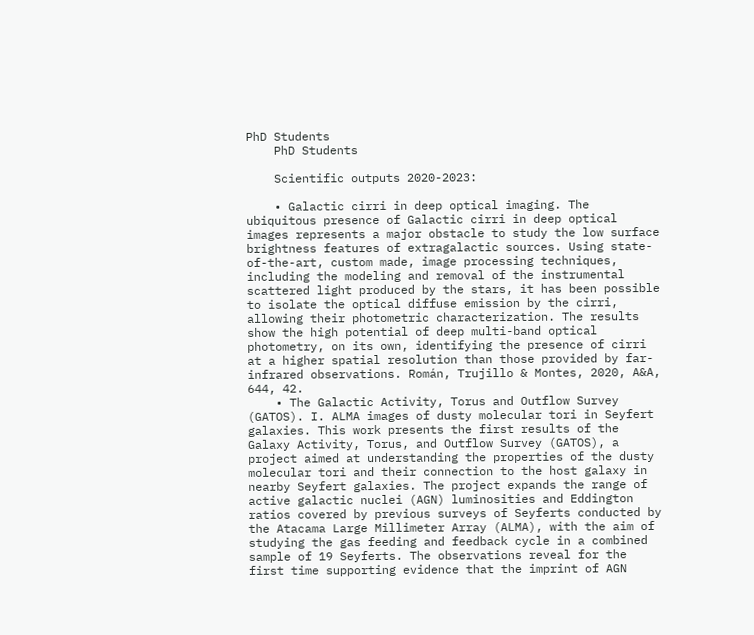PhD Students
    PhD Students

    Scientific outputs 2020-2023:

    • Galactic cirri in deep optical imaging. The ubiquitous presence of Galactic cirri in deep optical images represents a major obstacle to study the low surface brightness features of extragalactic sources. Using state-of-the-art, custom made, image processing techniques, including the modeling and removal of the instrumental scattered light produced by the stars, it has been possible to isolate the optical diffuse emission by the cirri, allowing their photometric characterization. The results show the high potential of deep multi-band optical photometry, on its own, identifying the presence of cirri at a higher spatial resolution than those provided by far-infrared observations. Román, Trujillo & Montes, 2020, A&A, 644, 42.
    • The Galactic Activity, Torus and Outflow Survey (GATOS). I. ALMA images of dusty molecular tori in Seyfert galaxies. This work presents the first results of the Galaxy Activity, Torus, and Outflow Survey (GATOS), a project aimed at understanding the properties of the dusty molecular tori and their connection to the host galaxy in nearby Seyfert galaxies. The project expands the range of active galactic nuclei (AGN) luminosities and Eddington ratios covered by previous surveys of Seyferts conducted by the Atacama Large Millimeter Array (ALMA), with the aim of studying the gas feeding and feedback cycle in a combined sample of 19 Seyferts. The observations reveal for the first time supporting evidence that the imprint of AGN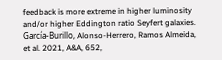feedback is more extreme in higher luminosity and/or higher Eddington ratio Seyfert galaxies. García-Burillo, Alonso-Herrero, Ramos Almeida, et al. 2021, A&A, 652,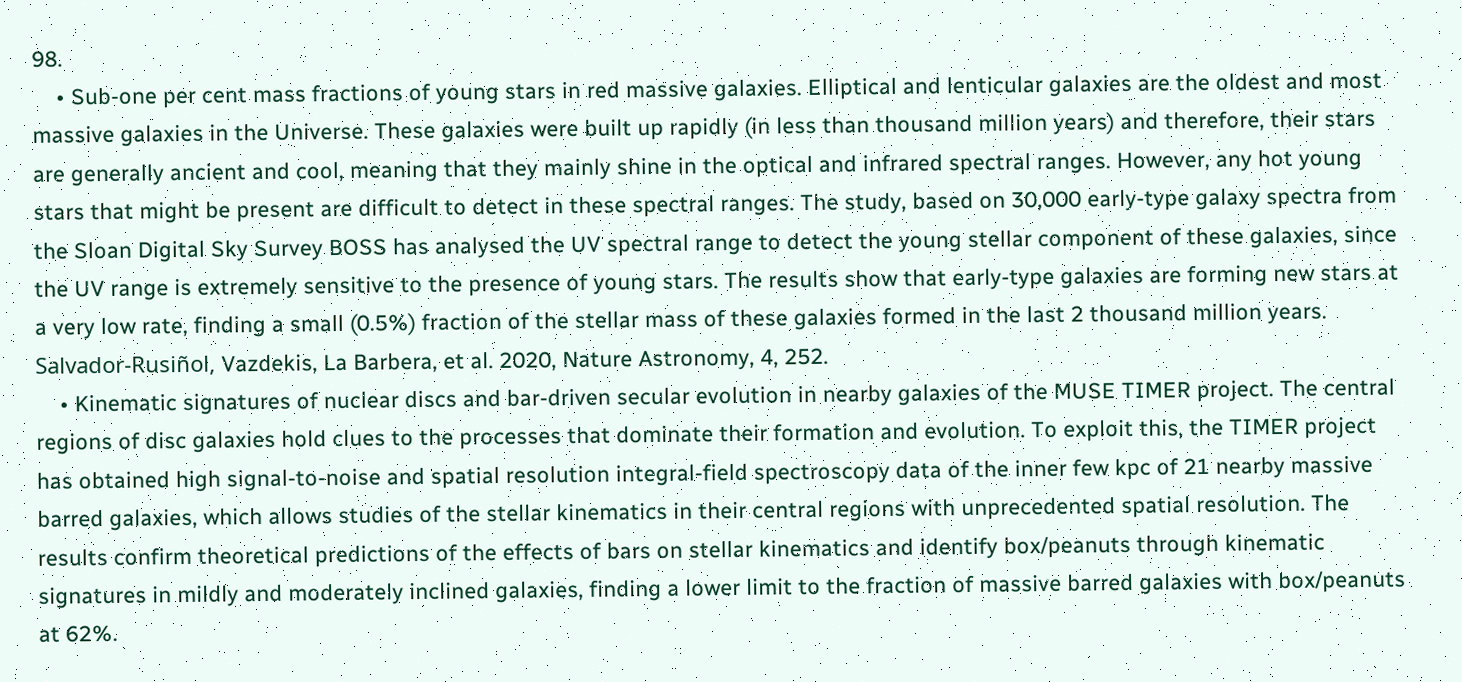98.
    • Sub-one per cent mass fractions of young stars in red massive galaxies. Elliptical and lenticular galaxies are the oldest and most massive galaxies in the Universe. These galaxies were built up rapidly (in less than thousand million years) and therefore, their stars are generally ancient and cool, meaning that they mainly shine in the optical and infrared spectral ranges. However, any hot young stars that might be present are difficult to detect in these spectral ranges. The study, based on 30,000 early-type galaxy spectra from the Sloan Digital Sky Survey BOSS has analysed the UV spectral range to detect the young stellar component of these galaxies, since the UV range is extremely sensitive to the presence of young stars. The results show that early-type galaxies are forming new stars at a very low rate, finding a small (0.5%) fraction of the stellar mass of these galaxies formed in the last 2 thousand million years. Salvador-Rusiñol, Vazdekis, La Barbera, et al. 2020, Nature Astronomy, 4, 252.
    • Kinematic signatures of nuclear discs and bar-driven secular evolution in nearby galaxies of the MUSE TIMER project. The central regions of disc galaxies hold clues to the processes that dominate their formation and evolution. To exploit this, the TIMER project has obtained high signal-to-noise and spatial resolution integral-field spectroscopy data of the inner few kpc of 21 nearby massive barred galaxies, which allows studies of the stellar kinematics in their central regions with unprecedented spatial resolution. The results confirm theoretical predictions of the effects of bars on stellar kinematics and identify box/peanuts through kinematic signatures in mildly and moderately inclined galaxies, finding a lower limit to the fraction of massive barred galaxies with box/peanuts at 62%.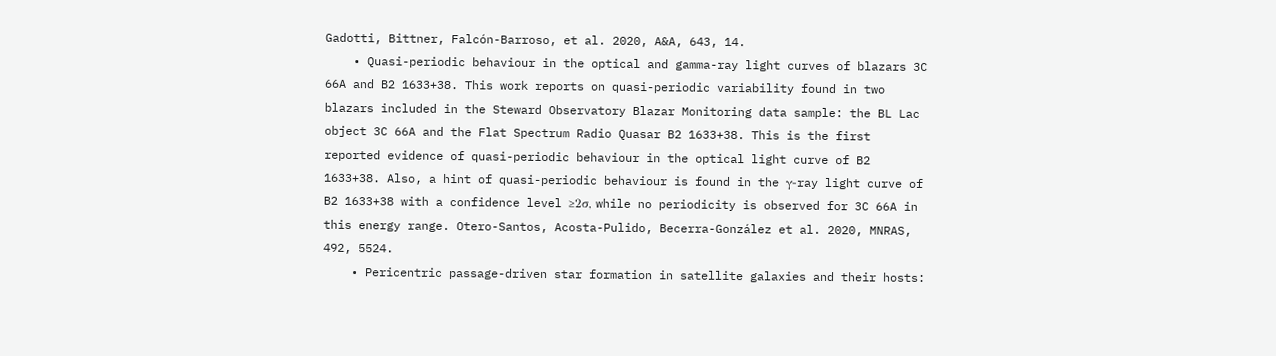Gadotti, Bittner, Falcón-Barroso, et al. 2020, A&A, 643, 14.
    • Quasi-periodic behaviour in the optical and gamma-ray light curves of blazars 3C 66A and B2 1633+38. This work reports on quasi-periodic variability found in two blazars included in the Steward Observatory Blazar Monitoring data sample: the BL Lac object 3C 66A and the Flat Spectrum Radio Quasar B2 1633+38. This is the first reported evidence of quasi-periodic behaviour in the optical light curve of B2 1633+38. Also, a hint of quasi-periodic behaviour is found in the γ-ray light curve of B2 1633+38 with a confidence level ≥2σ, while no periodicity is observed for 3C 66A in this energy range. Otero-Santos, Acosta-Pulido, Becerra-González et al. 2020, MNRAS, 492, 5524.
    • Pericentric passage-driven star formation in satellite galaxies and their hosts: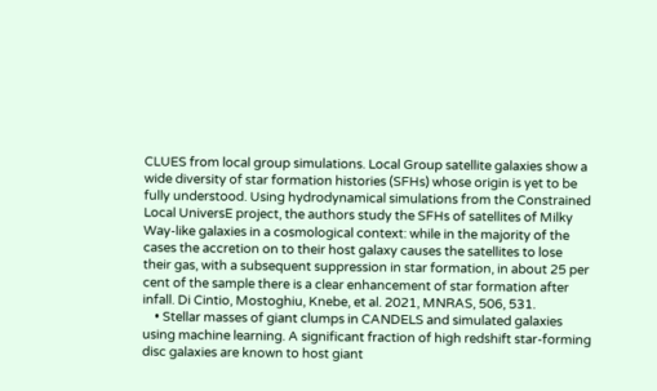CLUES from local group simulations. Local Group satellite galaxies show a wide diversity of star formation histories (SFHs) whose origin is yet to be fully understood. Using hydrodynamical simulations from the Constrained Local UniversE project, the authors study the SFHs of satellites of Milky Way-like galaxies in a cosmological context: while in the majority of the cases the accretion on to their host galaxy causes the satellites to lose their gas, with a subsequent suppression in star formation, in about 25 per cent of the sample there is a clear enhancement of star formation after infall. Di Cintio, Mostoghiu, Knebe, et al. 2021, MNRAS, 506, 531.
    • Stellar masses of giant clumps in CANDELS and simulated galaxies using machine learning. A significant fraction of high redshift star-forming disc galaxies are known to host giant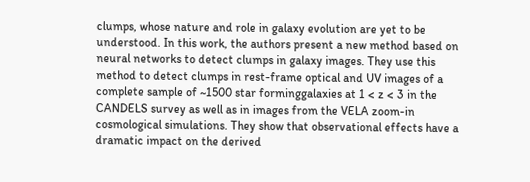clumps, whose nature and role in galaxy evolution are yet to be understood. In this work, the authors present a new method based on neural networks to detect clumps in galaxy images. They use this method to detect clumps in rest-frame optical and UV images of a complete sample of ~1500 star forminggalaxies at 1 < z < 3 in the CANDELS survey as well as in images from the VELA zoom-in cosmological simulations. They show that observational effects have a dramatic impact on the derived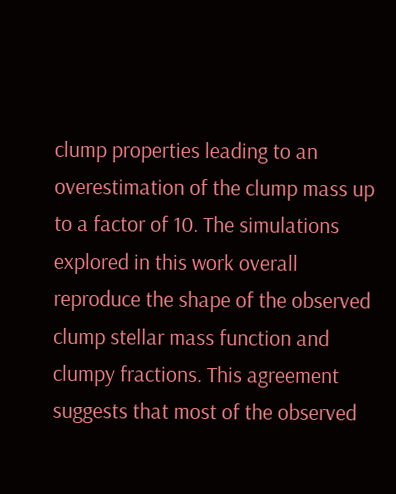clump properties leading to an overestimation of the clump mass up to a factor of 10. The simulations explored in this work overall reproduce the shape of the observed clump stellar mass function and clumpy fractions. This agreement suggests that most of the observed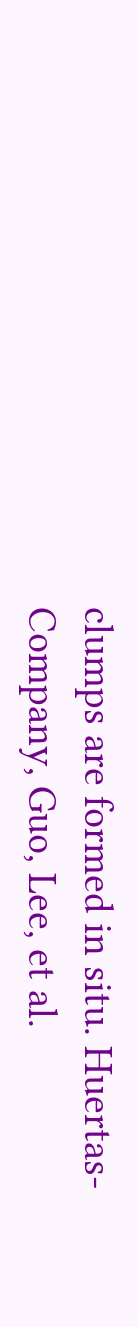clumps are formed in situ. Huertas-Company, Guo, Lee, et al.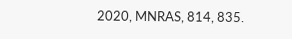2020, MNRAS, 814, 835.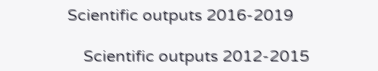Scientific outputs 2016-2019

    Scientific outputs 2012-2015